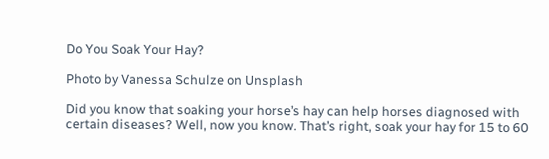Do You Soak Your Hay?

Photo by Vanessa Schulze on Unsplash

Did you know that soaking your horse’s hay can help horses diagnosed with certain diseases? Well, now you know. That’s right, soak your hay for 15 to 60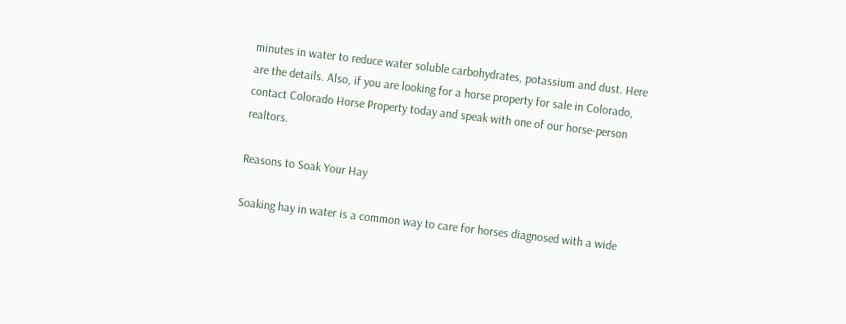minutes in water to reduce water soluble carbohydrates, potassium and dust. Here are the details. Also, if you are looking for a horse property for sale in Colorado, contact Colorado Horse Property today and speak with one of our horse-person realtors.

Reasons to Soak Your Hay

Soaking hay in water is a common way to care for horses diagnosed with a wide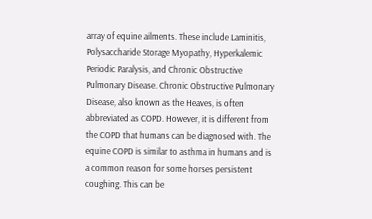array of equine ailments. These include Laminitis, Polysaccharide Storage Myopathy, Hyperkalemic Periodic Paralysis, and Chronic Obstructive Pulmonary Disease. Chronic Obstructive Pulmonary Disease, also known as the Heaves, is often abbreviated as COPD. However, it is different from the COPD that humans can be diagnosed with. The equine COPD is similar to asthma in humans and is a common reason for some horses persistent coughing. This can be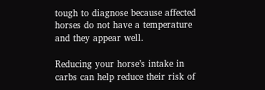tough to diagnose because affected horses do not have a temperature and they appear well.

Reducing your horse’s intake in carbs can help reduce their risk of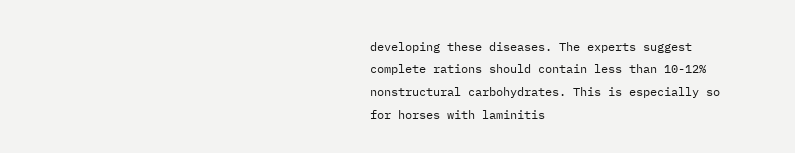developing these diseases. The experts suggest complete rations should contain less than 10-12% nonstructural carbohydrates. This is especially so for horses with laminitis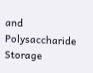and Polysaccharide Storage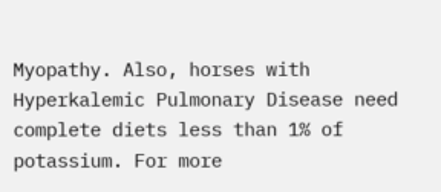Myopathy. Also, horses with Hyperkalemic Pulmonary Disease need complete diets less than 1% of potassium. For more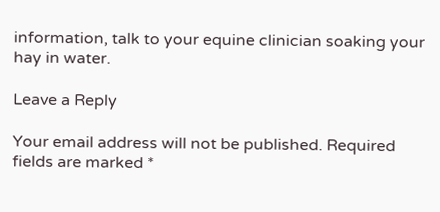information, talk to your equine clinician soaking your hay in water.

Leave a Reply

Your email address will not be published. Required fields are marked *